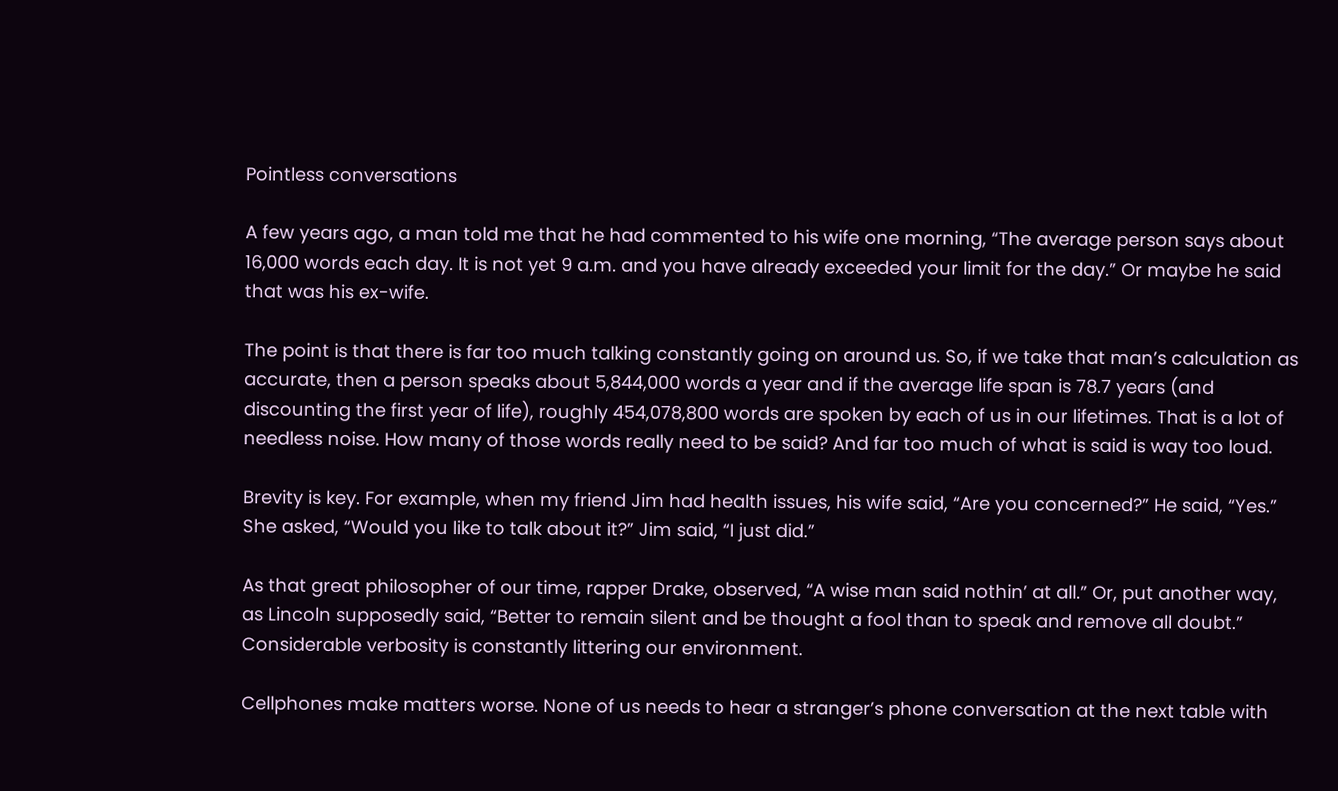Pointless conversations

A few years ago, a man told me that he had commented to his wife one morning, “The average person says about 16,000 words each day. It is not yet 9 a.m. and you have already exceeded your limit for the day.” Or maybe he said that was his ex-wife.

The point is that there is far too much talking constantly going on around us. So, if we take that man’s calculation as accurate, then a person speaks about 5,844,000 words a year and if the average life span is 78.7 years (and discounting the first year of life), roughly 454,078,800 words are spoken by each of us in our lifetimes. That is a lot of needless noise. How many of those words really need to be said? And far too much of what is said is way too loud.

Brevity is key. For example, when my friend Jim had health issues, his wife said, “Are you concerned?” He said, “Yes.” She asked, “Would you like to talk about it?” Jim said, “I just did.”

As that great philosopher of our time, rapper Drake, observed, “A wise man said nothin’ at all.” Or, put another way, as Lincoln supposedly said, “Better to remain silent and be thought a fool than to speak and remove all doubt.” Considerable verbosity is constantly littering our environment.

Cellphones make matters worse. None of us needs to hear a stranger’s phone conversation at the next table with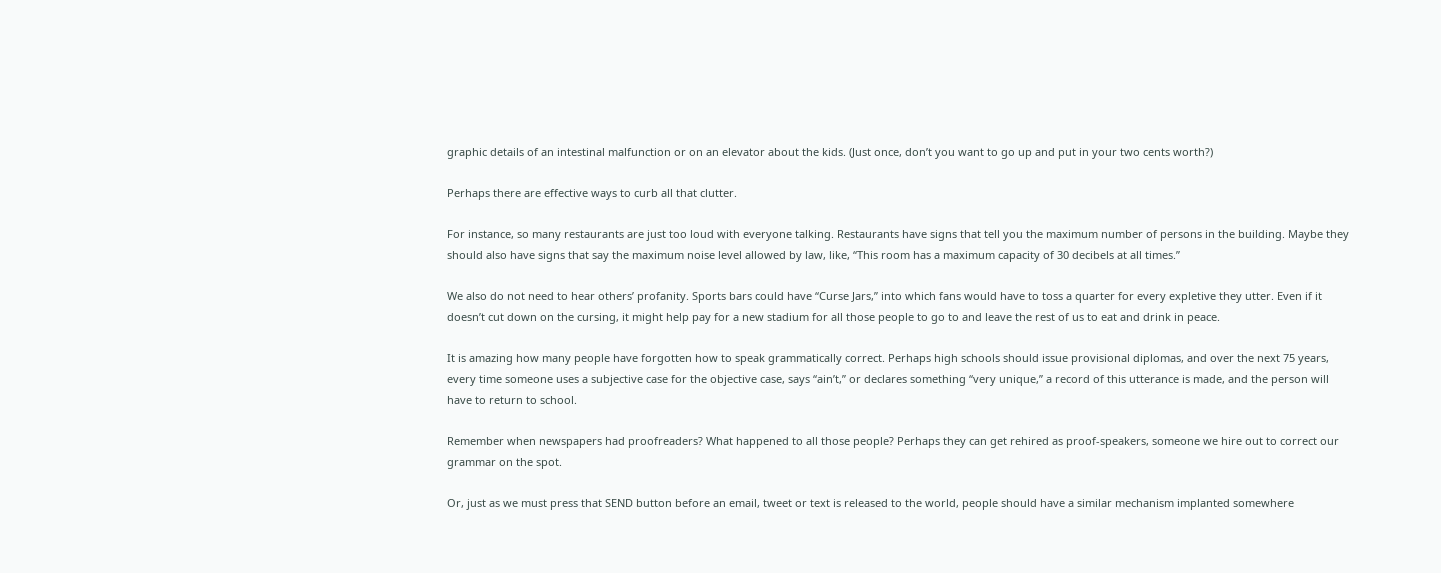graphic details of an intestinal malfunction or on an elevator about the kids. (Just once, don’t you want to go up and put in your two cents worth?)

Perhaps there are effective ways to curb all that clutter.

For instance, so many restaurants are just too loud with everyone talking. Restaurants have signs that tell you the maximum number of persons in the building. Maybe they should also have signs that say the maximum noise level allowed by law, like, “This room has a maximum capacity of 30 decibels at all times.”

We also do not need to hear others’ profanity. Sports bars could have “Curse Jars,” into which fans would have to toss a quarter for every expletive they utter. Even if it doesn’t cut down on the cursing, it might help pay for a new stadium for all those people to go to and leave the rest of us to eat and drink in peace.

It is amazing how many people have forgotten how to speak grammatically correct. Perhaps high schools should issue provisional diplomas, and over the next 75 years, every time someone uses a subjective case for the objective case, says “ain’t,” or declares something “very unique,” a record of this utterance is made, and the person will have to return to school.

Remember when newspapers had proofreaders? What happened to all those people? Perhaps they can get rehired as proof-speakers, someone we hire out to correct our grammar on the spot.

Or, just as we must press that SEND button before an email, tweet or text is released to the world, people should have a similar mechanism implanted somewhere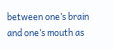between one’s brain and one’s mouth as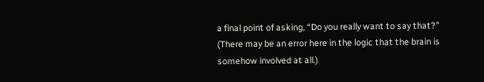a final point of asking, “Do you really want to say that?” (There may be an error here in the logic that the brain is somehow involved at all.)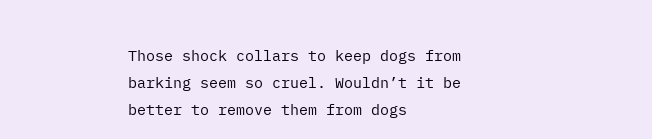Those shock collars to keep dogs from barking seem so cruel. Wouldn’t it be better to remove them from dogs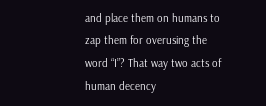and place them on humans to zap them for overusing the word “I”? That way two acts of human decency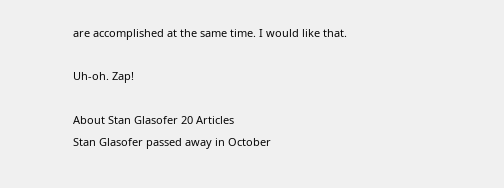are accomplished at the same time. I would like that.

Uh-oh. Zap!

About Stan Glasofer 20 Articles
Stan Glasofer passed away in October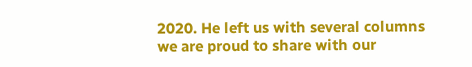2020. He left us with several columns we are proud to share with our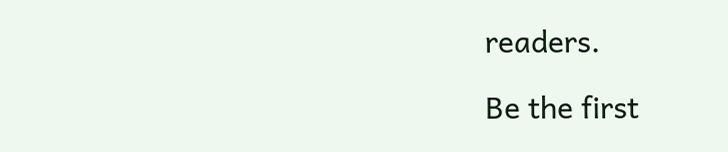readers.

Be the first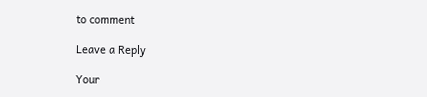to comment

Leave a Reply

Your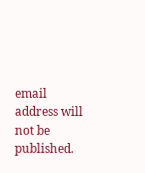email address will not be published.